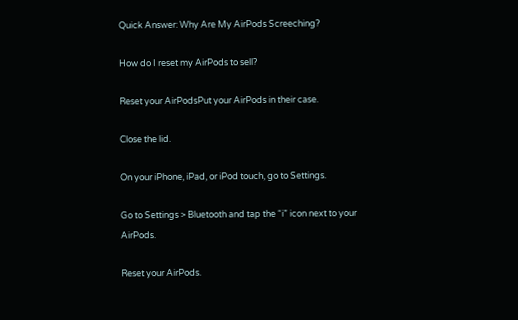Quick Answer: Why Are My AirPods Screeching?

How do I reset my AirPods to sell?

Reset your AirPodsPut your AirPods in their case.

Close the lid.

On your iPhone, iPad, or iPod touch, go to Settings.

Go to Settings > Bluetooth and tap the “i” icon next to your AirPods.

Reset your AirPods.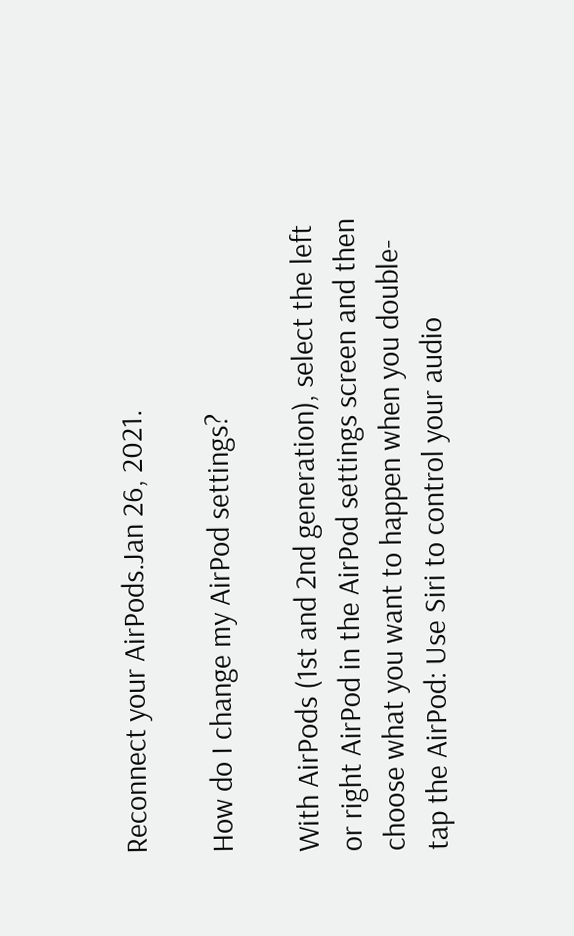Reconnect your AirPods.Jan 26, 2021.

How do I change my AirPod settings?

With AirPods (1st and 2nd generation), select the left or right AirPod in the AirPod settings screen and then choose what you want to happen when you double-tap the AirPod: Use Siri to control your audio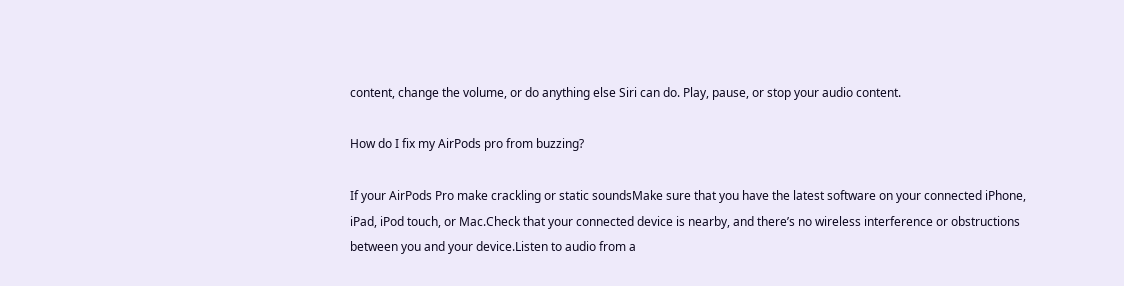content, change the volume, or do anything else Siri can do. Play, pause, or stop your audio content.

How do I fix my AirPods pro from buzzing?

If your AirPods Pro make crackling or static soundsMake sure that you have the latest software on your connected iPhone, iPad, iPod touch, or Mac.Check that your connected device is nearby, and there’s no wireless interference or obstructions between you and your device.Listen to audio from a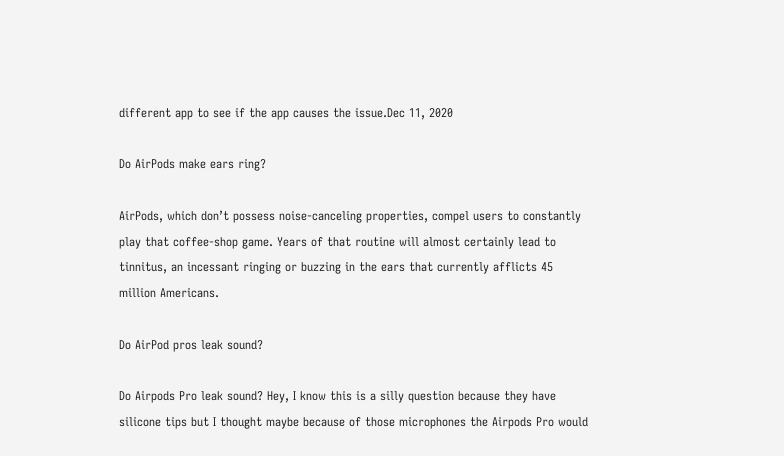different app to see if the app causes the issue.Dec 11, 2020

Do AirPods make ears ring?

AirPods, which don’t possess noise-canceling properties, compel users to constantly play that coffee-shop game. Years of that routine will almost certainly lead to tinnitus, an incessant ringing or buzzing in the ears that currently afflicts 45 million Americans.

Do AirPod pros leak sound?

Do Airpods Pro leak sound? Hey, I know this is a silly question because they have silicone tips but I thought maybe because of those microphones the Airpods Pro would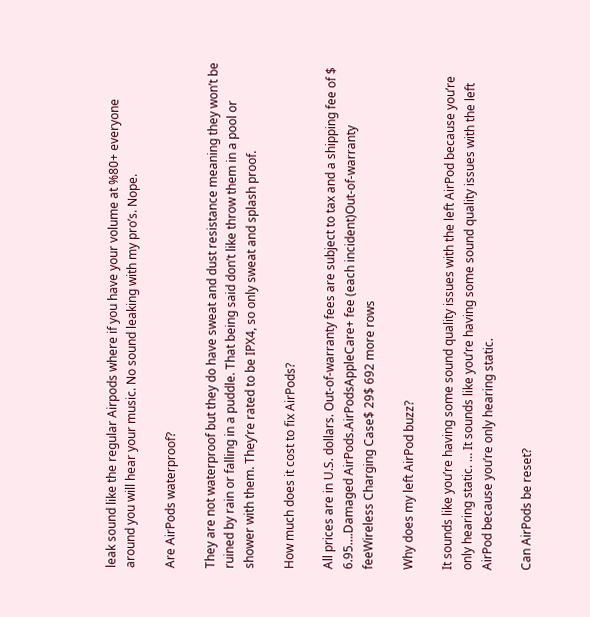leak sound like the regular Airpods where if you have your volume at %80+ everyone around you will hear your music. No sound leaking with my pro’s. Nope.

Are AirPods waterproof?

They are not waterproof but they do have sweat and dust resistance meaning they won’t be ruined by rain or falling in a puddle. That being said don’t like throw them in a pool or shower with them. They’re rated to be IPX4, so only sweat and splash proof.

How much does it cost to fix AirPods?

All prices are in U.S. dollars. Out-of-warranty fees are subject to tax and a shipping fee of $ 6.95….Damaged AirPods.AirPodsAppleCare+ fee (each incident)Out-of-warranty feeWireless Charging Case$ 29$ 692 more rows

Why does my left AirPod buzz?

It sounds like you’re having some sound quality issues with the left AirPod because you’re only hearing static. … It sounds like you’re having some sound quality issues with the left AirPod because you’re only hearing static.

Can AirPods be reset?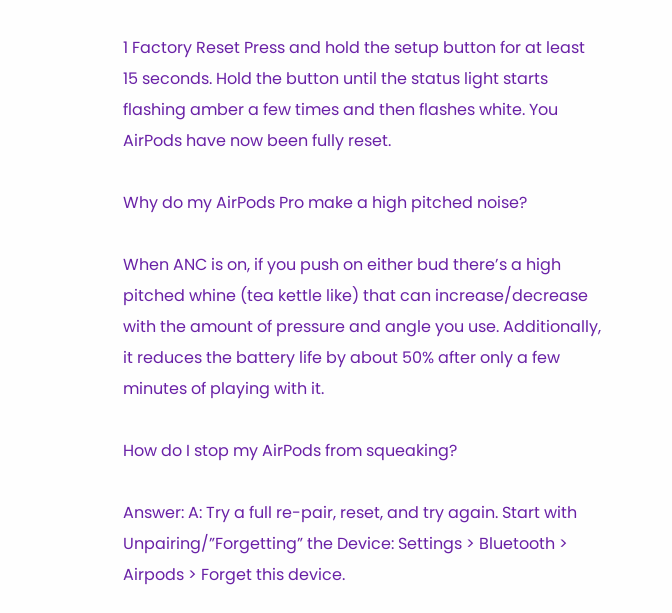1 Factory Reset Press and hold the setup button for at least 15 seconds. Hold the button until the status light starts flashing amber a few times and then flashes white. You AirPods have now been fully reset.

Why do my AirPods Pro make a high pitched noise?

When ANC is on, if you push on either bud there’s a high pitched whine (tea kettle like) that can increase/decrease with the amount of pressure and angle you use. Additionally, it reduces the battery life by about 50% after only a few minutes of playing with it.

How do I stop my AirPods from squeaking?

Answer: A: Try a full re-pair, reset, and try again. Start with Unpairing/”Forgetting” the Device: Settings > Bluetooth > Airpods > Forget this device.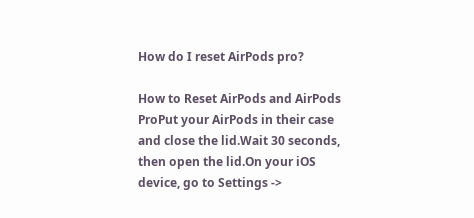How do I reset AirPods pro?

How to Reset AirPods and AirPods ProPut your AirPods in their case and close the lid.Wait 30 seconds, then open the lid.On your iOS device, go to Settings ->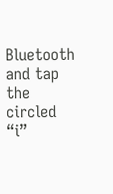Bluetooth and tap the circled “i”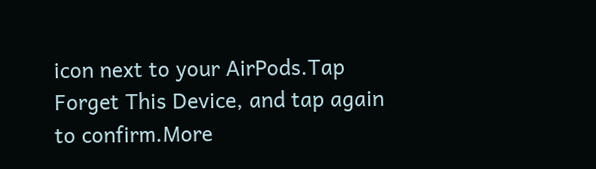icon next to your AirPods.Tap Forget This Device, and tap again to confirm.More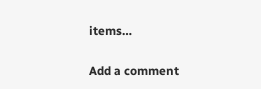items…

Add a comment